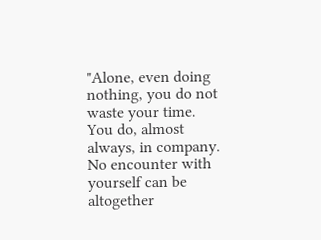"Alone, even doing nothing, you do not waste your time. You do, almost always, in company. No encounter with yourself can be altogether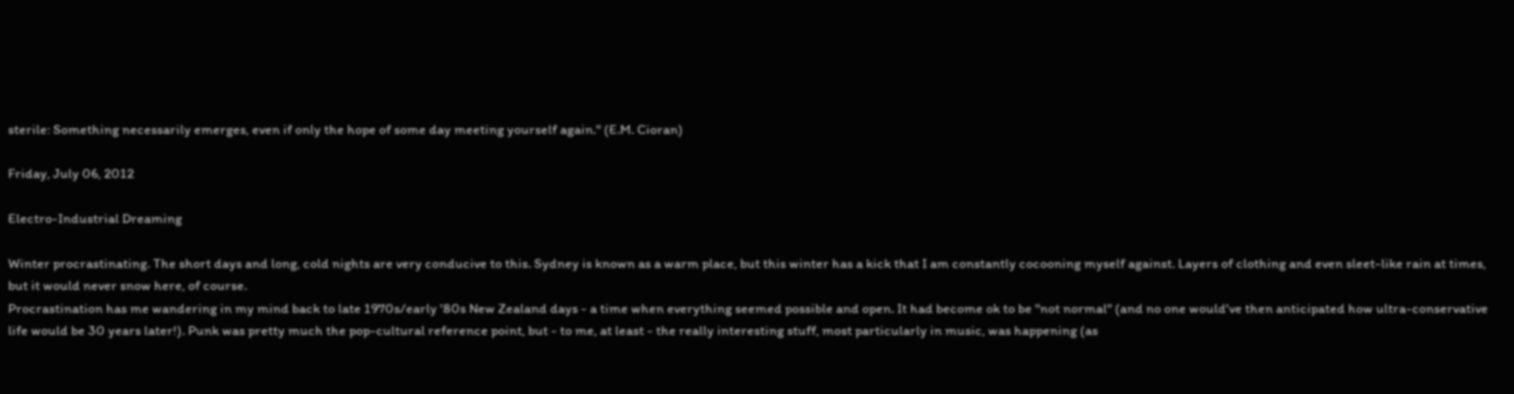sterile: Something necessarily emerges, even if only the hope of some day meeting yourself again." (E.M. Cioran)

Friday, July 06, 2012

Electro-Industrial Dreaming

Winter procrastinating. The short days and long, cold nights are very conducive to this. Sydney is known as a warm place, but this winter has a kick that I am constantly cocooning myself against. Layers of clothing and even sleet-like rain at times, but it would never snow here, of course.
Procrastination has me wandering in my mind back to late 1970s/early '80s New Zealand days - a time when everything seemed possible and open. It had become ok to be "not normal" (and no one would've then anticipated how ultra-conservative life would be 30 years later!). Punk was pretty much the pop-cultural reference point, but - to me, at least - the really interesting stuff, most particularly in music, was happening (as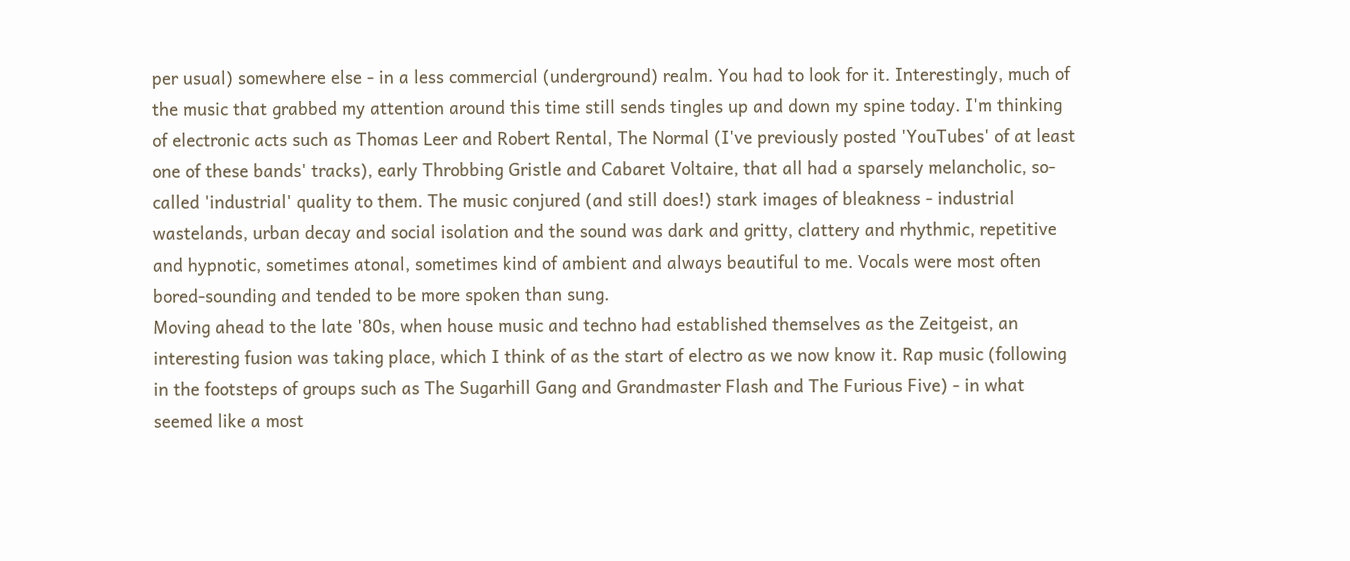per usual) somewhere else - in a less commercial (underground) realm. You had to look for it. Interestingly, much of the music that grabbed my attention around this time still sends tingles up and down my spine today. I'm thinking of electronic acts such as Thomas Leer and Robert Rental, The Normal (I've previously posted 'YouTubes' of at least one of these bands' tracks), early Throbbing Gristle and Cabaret Voltaire, that all had a sparsely melancholic, so-called 'industrial' quality to them. The music conjured (and still does!) stark images of bleakness - industrial wastelands, urban decay and social isolation and the sound was dark and gritty, clattery and rhythmic, repetitive and hypnotic, sometimes atonal, sometimes kind of ambient and always beautiful to me. Vocals were most often bored-sounding and tended to be more spoken than sung.
Moving ahead to the late '80s, when house music and techno had established themselves as the Zeitgeist, an interesting fusion was taking place, which I think of as the start of electro as we now know it. Rap music (following in the footsteps of groups such as The Sugarhill Gang and Grandmaster Flash and The Furious Five) - in what seemed like a most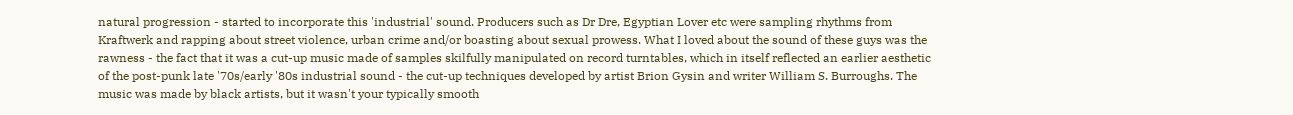natural progression - started to incorporate this 'industrial' sound. Producers such as Dr Dre, Egyptian Lover etc were sampling rhythms from Kraftwerk and rapping about street violence, urban crime and/or boasting about sexual prowess. What I loved about the sound of these guys was the rawness - the fact that it was a cut-up music made of samples skilfully manipulated on record turntables, which in itself reflected an earlier aesthetic of the post-punk late '70s/early '80s industrial sound - the cut-up techniques developed by artist Brion Gysin and writer William S. Burroughs. The music was made by black artists, but it wasn't your typically smooth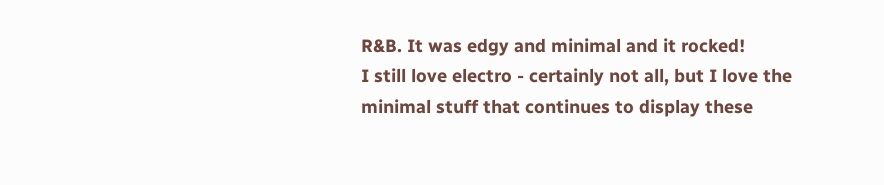R&B. It was edgy and minimal and it rocked!
I still love electro - certainly not all, but I love the minimal stuff that continues to display these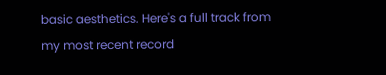basic aesthetics. Here's a full track from my most recent record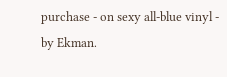purchase - on sexy all-blue vinyl - by Ekman.